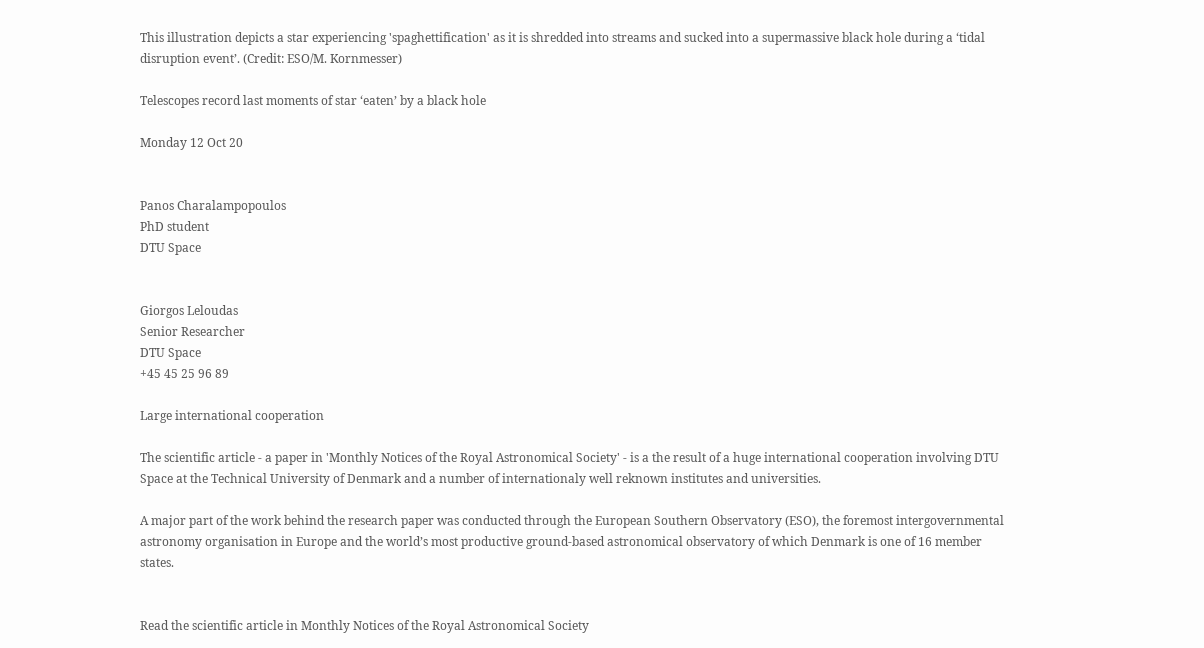This illustration depicts a star experiencing 'spaghettification' as it is shredded into streams and sucked into a supermassive black hole during a ‘tidal disruption event’. (Credit: ESO/M. Kornmesser)

Telescopes record last moments of star ‘eaten’ by a black hole

Monday 12 Oct 20


Panos Charalampopoulos
PhD student
DTU Space


Giorgos Leloudas
Senior Researcher
DTU Space
+45 45 25 96 89

Large international cooperation

The scientific article - a paper in 'Monthly Notices of the Royal Astronomical Society' - is a the result of a huge international cooperation involving DTU Space at the Technical University of Denmark and a number of internationaly well reknown institutes and universities.

A major part of the work behind the research paper was conducted through the European Southern Observatory (ESO), the foremost intergovernmental astronomy organisation in Europe and the world’s most productive ground-based astronomical observatory of which Denmark is one of 16 member states.


Read the scientific article in Monthly Notices of the Royal Astronomical Society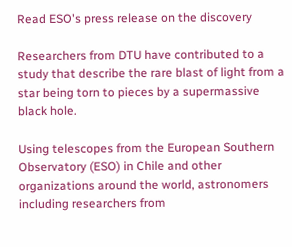Read ESO's press release on the discovery

Researchers from DTU have contributed to a study that describe the rare blast of light from a star being torn to pieces by a supermassive black hole.

Using telescopes from the European Southern Observatory (ESO) in Chile and other organizations around the world, astronomers including researchers from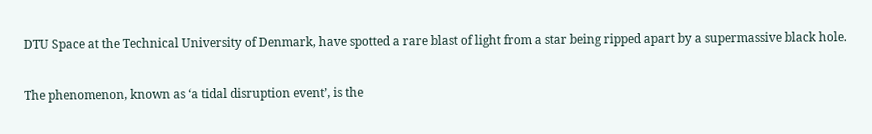DTU Space at the Technical University of Denmark, have spotted a rare blast of light from a star being ripped apart by a supermassive black hole.

The phenomenon, known as ‘a tidal disruption event’, is the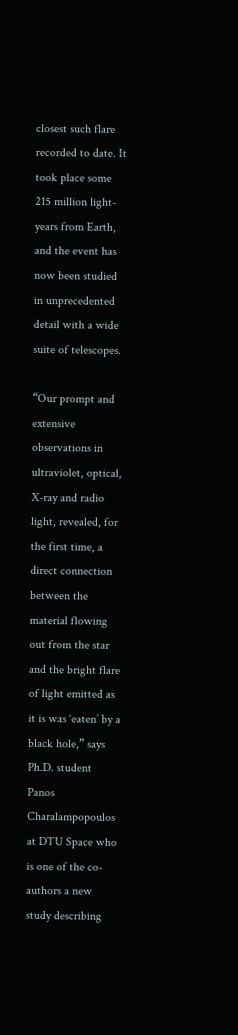closest such flare recorded to date. It took place some 215 million light-years from Earth, and the event has now been studied in unprecedented detail with a wide suite of telescopes.

“Our prompt and extensive observations in ultraviolet, optical, X-ray and radio light, revealed, for the first time, a direct connection between the material flowing out from the star and the bright flare of light emitted as it is was ‘eaten’ by a black hole,” says Ph.D. student Panos Charalampopoulos at DTU Space who is one of the co-authors a new study describing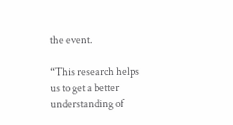the event.

“This research helps us to get a better understanding of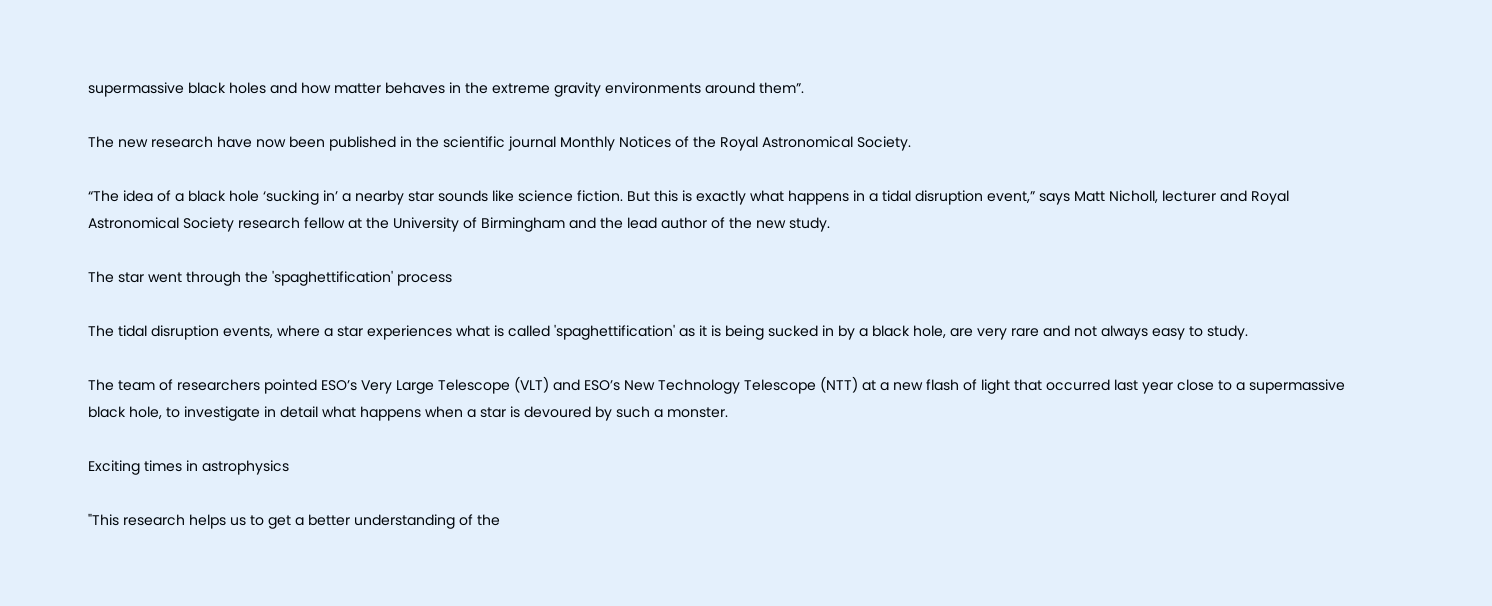supermassive black holes and how matter behaves in the extreme gravity environments around them”.

The new research have now been published in the scientific journal Monthly Notices of the Royal Astronomical Society.

“The idea of a black hole ‘sucking in’ a nearby star sounds like science fiction. But this is exactly what happens in a tidal disruption event,” says Matt Nicholl, lecturer and Royal Astronomical Society research fellow at the University of Birmingham and the lead author of the new study.

The star went through the 'spaghettification' process

The tidal disruption events, where a star experiences what is called 'spaghettification' as it is being sucked in by a black hole, are very rare and not always easy to study.

The team of researchers pointed ESO’s Very Large Telescope (VLT) and ESO’s New Technology Telescope (NTT) at a new flash of light that occurred last year close to a supermassive black hole, to investigate in detail what happens when a star is devoured by such a monster.

Exciting times in astrophysics

"This research helps us to get a better understanding of the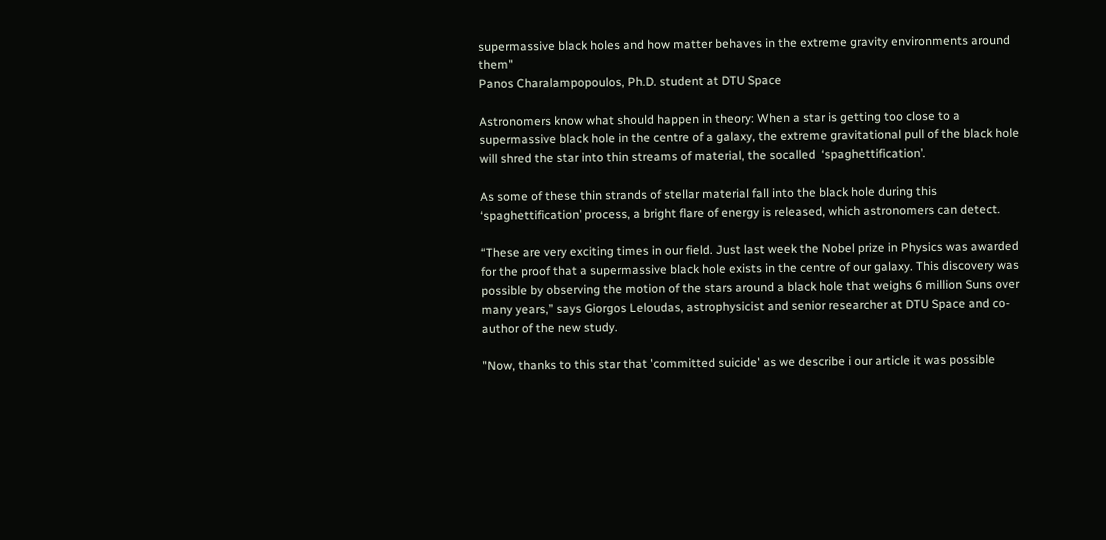supermassive black holes and how matter behaves in the extreme gravity environments around them"
Panos Charalampopoulos, Ph.D. student at DTU Space

Astronomers know what should happen in theory: When a star is getting too close to a supermassive black hole in the centre of a galaxy, the extreme gravitational pull of the black hole will shred the star into thin streams of material, the socalled  ‘spaghettification’.

As some of these thin strands of stellar material fall into the black hole during this ‘spaghettification’ process, a bright flare of energy is released, which astronomers can detect.

“These are very exciting times in our field. Just last week the Nobel prize in Physics was awarded for the proof that a supermassive black hole exists in the centre of our galaxy. This discovery was possible by observing the motion of the stars around a black hole that weighs 6 million Suns over many years,” says Giorgos Leloudas, astrophysicist and senior researcher at DTU Space and co-author of the new study.

"Now, thanks to this star that 'committed suicide' as we describe i our article it was possible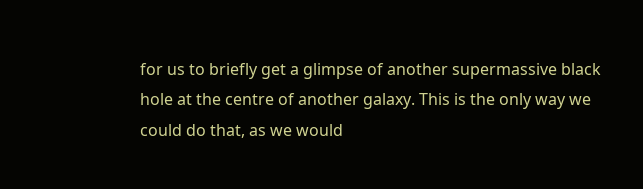for us to briefly get a glimpse of another supermassive black hole at the centre of another galaxy. This is the only way we could do that, as we would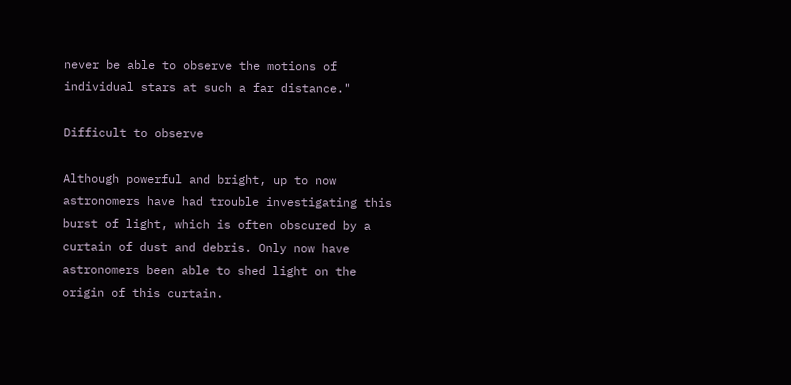never be able to observe the motions of individual stars at such a far distance."

Difficult to observe

Although powerful and bright, up to now astronomers have had trouble investigating this burst of light, which is often obscured by a curtain of dust and debris. Only now have astronomers been able to shed light on the origin of this curtain.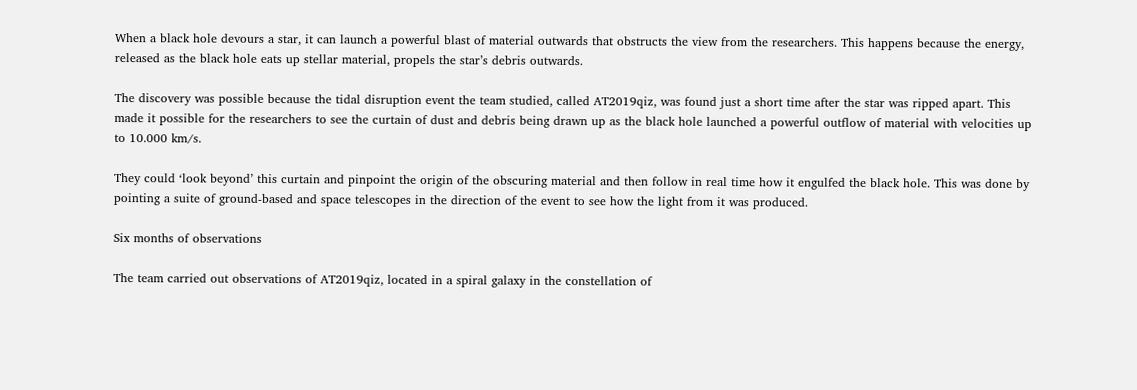When a black hole devours a star, it can launch a powerful blast of material outwards that obstructs the view from the researchers. This happens because the energy, released as the black hole eats up stellar material, propels the star’s debris outwards.

The discovery was possible because the tidal disruption event the team studied, called AT2019qiz, was found just a short time after the star was ripped apart. This made it possible for the researchers to see the curtain of dust and debris being drawn up as the black hole launched a powerful outflow of material with velocities up to 10.000 km/s.

They could ‘look beyond’ this curtain and pinpoint the origin of the obscuring material and then follow in real time how it engulfed the black hole. This was done by pointing a suite of ground-based and space telescopes in the direction of the event to see how the light from it was produced.

Six months of observations

The team carried out observations of AT2019qiz, located in a spiral galaxy in the constellation of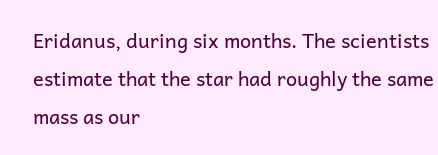Eridanus, during six months. The scientists estimate that the star had roughly the same mass as our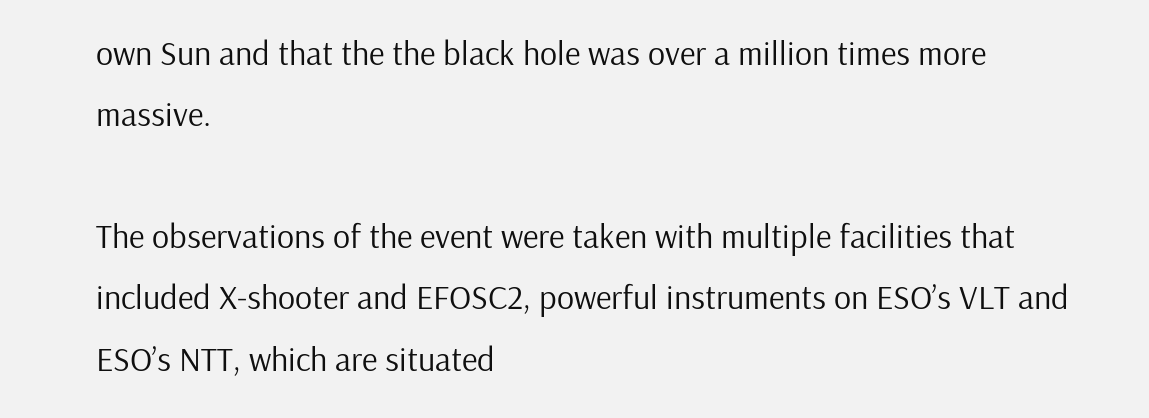own Sun and that the the black hole was over a million times more massive.

The observations of the event were taken with multiple facilities that included X-shooter and EFOSC2, powerful instruments on ESO’s VLT and ESO’s NTT, which are situated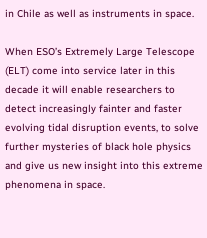in Chile as well as instruments in space.

When ESO’s Extremely Large Telescope (ELT) come into service later in this decade it will enable researchers to detect increasingly fainter and faster evolving tidal disruption events, to solve further mysteries of black hole physics and give us new insight into this extreme phenomena in space.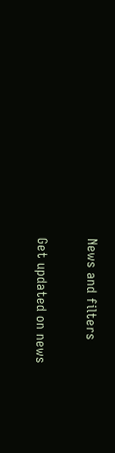News and filters

Get updated on news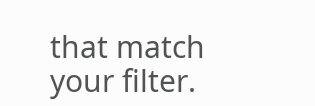that match your filter.